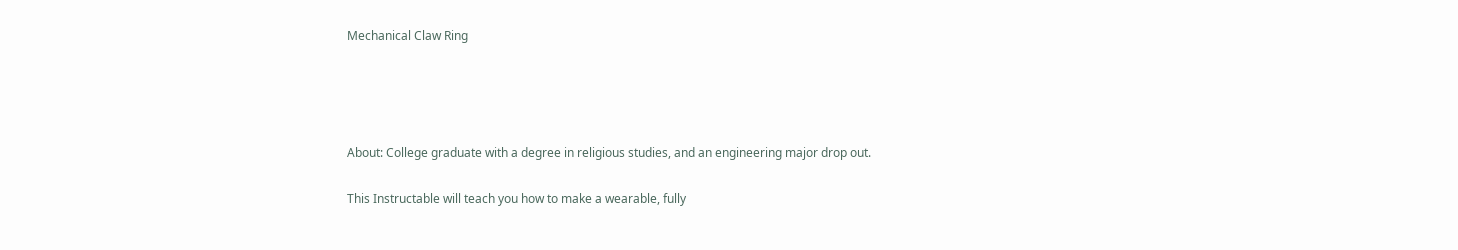Mechanical Claw Ring




About: College graduate with a degree in religious studies, and an engineering major drop out.

This Instructable will teach you how to make a wearable, fully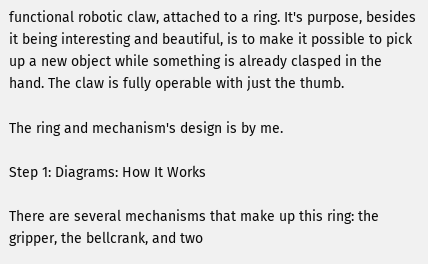functional robotic claw, attached to a ring. It's purpose, besides it being interesting and beautiful, is to make it possible to pick up a new object while something is already clasped in the hand. The claw is fully operable with just the thumb.

The ring and mechanism's design is by me.

Step 1: Diagrams: How It Works

There are several mechanisms that make up this ring: the gripper, the bellcrank, and two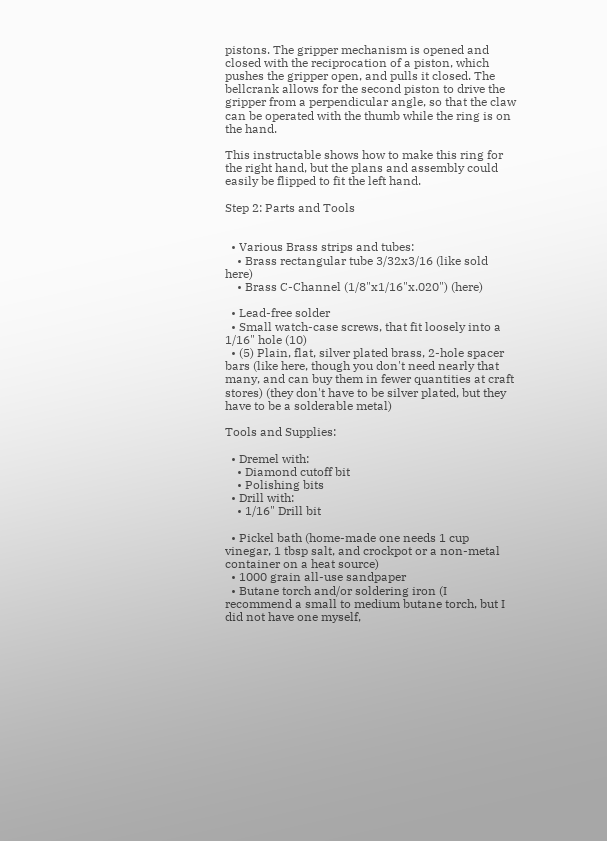pistons. The gripper mechanism is opened and closed with the reciprocation of a piston, which pushes the gripper open, and pulls it closed. The bellcrank allows for the second piston to drive the gripper from a perpendicular angle, so that the claw can be operated with the thumb while the ring is on the hand.

This instructable shows how to make this ring for the right hand, but the plans and assembly could easily be flipped to fit the left hand.

Step 2: Parts and Tools


  • Various Brass strips and tubes:
    • Brass rectangular tube 3/32x3/16 (like sold here)
    • Brass C-Channel (1/8"x1/16"x.020") (here)

  • Lead-free solder
  • Small watch-case screws, that fit loosely into a 1/16" hole (10)
  • (5) Plain, flat, silver plated brass, 2-hole spacer bars (like here, though you don't need nearly that many, and can buy them in fewer quantities at craft stores) (they don't have to be silver plated, but they have to be a solderable metal)

Tools and Supplies:

  • Dremel with:
    • Diamond cutoff bit
    • Polishing bits
  • Drill with:
    • 1/16" Drill bit

  • Pickel bath (home-made one needs 1 cup vinegar, 1 tbsp salt, and crockpot or a non-metal container on a heat source)
  • 1000 grain all-use sandpaper
  • Butane torch and/or soldering iron (I recommend a small to medium butane torch, but I did not have one myself,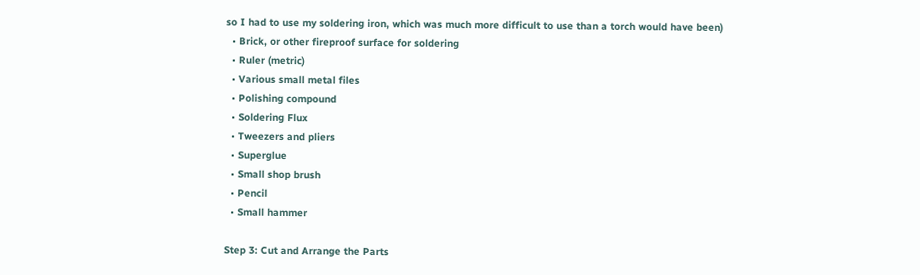so I had to use my soldering iron, which was much more difficult to use than a torch would have been)
  • Brick, or other fireproof surface for soldering
  • Ruler (metric)
  • Various small metal files
  • Polishing compound
  • Soldering Flux
  • Tweezers and pliers
  • Superglue
  • Small shop brush
  • Pencil
  • Small hammer

Step 3: Cut and Arrange the Parts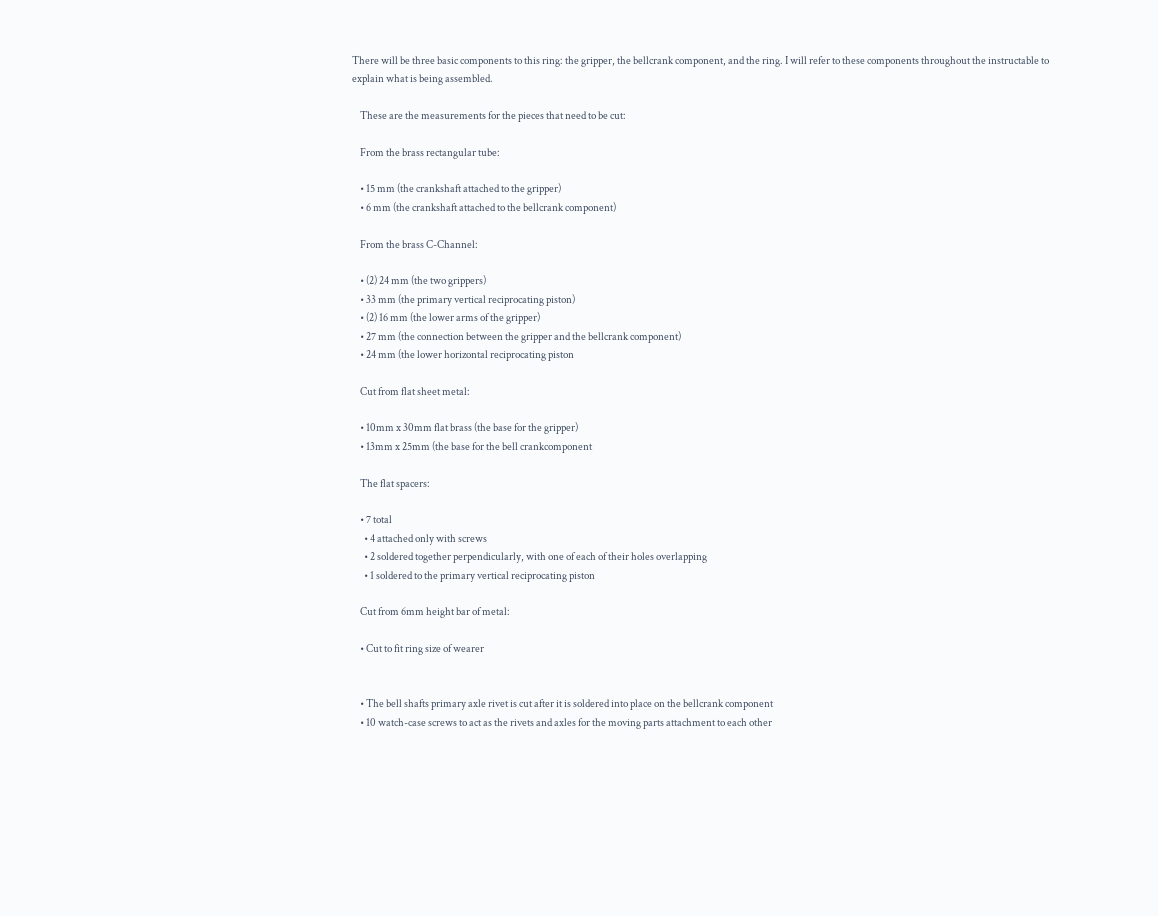There will be three basic components to this ring: the gripper, the bellcrank component, and the ring. I will refer to these components throughout the instructable to explain what is being assembled.

    These are the measurements for the pieces that need to be cut:

    From the brass rectangular tube:

    • 15 mm (the crankshaft attached to the gripper)
    • 6 mm (the crankshaft attached to the bellcrank component)

    From the brass C-Channel:

    • (2) 24 mm (the two grippers)
    • 33 mm (the primary vertical reciprocating piston)
    • (2) 16 mm (the lower arms of the gripper)
    • 27 mm (the connection between the gripper and the bellcrank component)
    • 24 mm (the lower horizontal reciprocating piston

    Cut from flat sheet metal:

    • 10mm x 30mm flat brass (the base for the gripper)
    • 13mm x 25mm (the base for the bell crankcomponent

    The flat spacers:

    • 7 total
      • 4 attached only with screws
      • 2 soldered together perpendicularly, with one of each of their holes overlapping
      • 1 soldered to the primary vertical reciprocating piston

    Cut from 6mm height bar of metal:

    • Cut to fit ring size of wearer


    • The bell shafts primary axle rivet is cut after it is soldered into place on the bellcrank component
    • 10 watch-case screws to act as the rivets and axles for the moving parts attachment to each other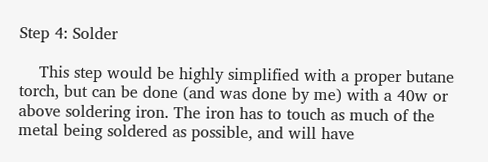Step 4: Solder

    This step would be highly simplified with a proper butane torch, but can be done (and was done by me) with a 40w or above soldering iron. The iron has to touch as much of the metal being soldered as possible, and will have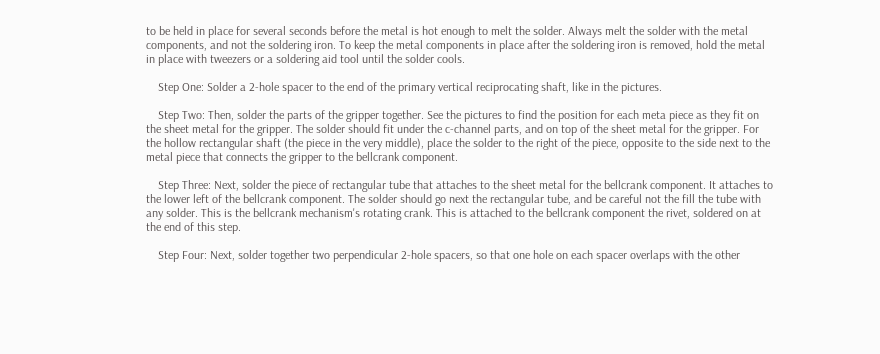to be held in place for several seconds before the metal is hot enough to melt the solder. Always melt the solder with the metal components, and not the soldering iron. To keep the metal components in place after the soldering iron is removed, hold the metal in place with tweezers or a soldering aid tool until the solder cools.

    Step One: Solder a 2-hole spacer to the end of the primary vertical reciprocating shaft, like in the pictures.

    Step Two: Then, solder the parts of the gripper together. See the pictures to find the position for each meta piece as they fit on the sheet metal for the gripper. The solder should fit under the c-channel parts, and on top of the sheet metal for the gripper. For the hollow rectangular shaft (the piece in the very middle), place the solder to the right of the piece, opposite to the side next to the metal piece that connects the gripper to the bellcrank component.

    Step Three: Next, solder the piece of rectangular tube that attaches to the sheet metal for the bellcrank component. It attaches to the lower left of the bellcrank component. The solder should go next the rectangular tube, and be careful not the fill the tube with any solder. This is the bellcrank mechanism's rotating crank. This is attached to the bellcrank component the rivet, soldered on at the end of this step.

    Step Four: Next, solder together two perpendicular 2-hole spacers, so that one hole on each spacer overlaps with the other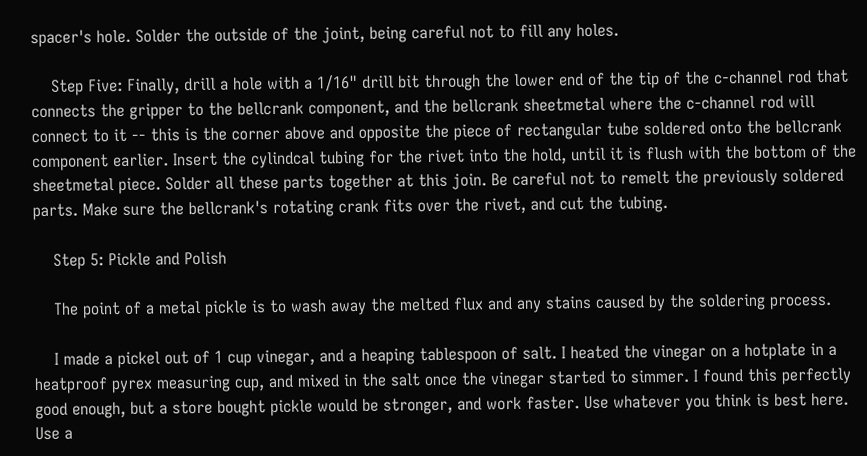spacer's hole. Solder the outside of the joint, being careful not to fill any holes.

    Step Five: Finally, drill a hole with a 1/16" drill bit through the lower end of the tip of the c-channel rod that connects the gripper to the bellcrank component, and the bellcrank sheetmetal where the c-channel rod will connect to it -- this is the corner above and opposite the piece of rectangular tube soldered onto the bellcrank component earlier. Insert the cylindcal tubing for the rivet into the hold, until it is flush with the bottom of the sheetmetal piece. Solder all these parts together at this join. Be careful not to remelt the previously soldered parts. Make sure the bellcrank's rotating crank fits over the rivet, and cut the tubing.

    Step 5: Pickle and Polish

    The point of a metal pickle is to wash away the melted flux and any stains caused by the soldering process.

    I made a pickel out of 1 cup vinegar, and a heaping tablespoon of salt. I heated the vinegar on a hotplate in a heatproof pyrex measuring cup, and mixed in the salt once the vinegar started to simmer. I found this perfectly good enough, but a store bought pickle would be stronger, and work faster. Use whatever you think is best here. Use a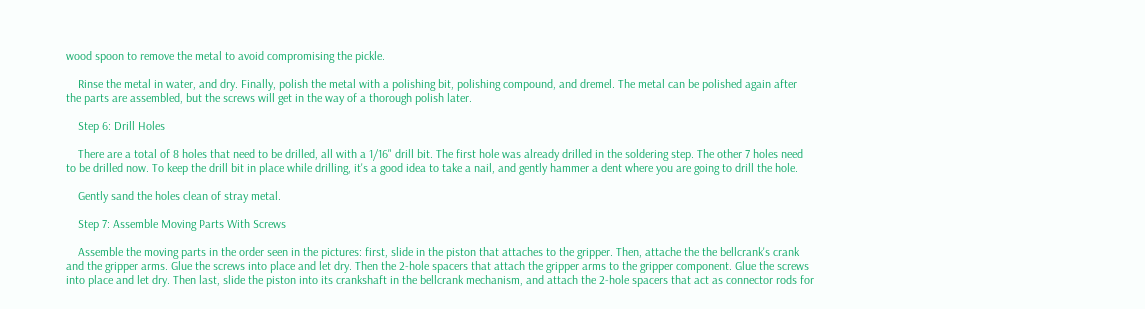wood spoon to remove the metal to avoid compromising the pickle.

    Rinse the metal in water, and dry. Finally, polish the metal with a polishing bit, polishing compound, and dremel. The metal can be polished again after the parts are assembled, but the screws will get in the way of a thorough polish later.

    Step 6: Drill Holes

    There are a total of 8 holes that need to be drilled, all with a 1/16" drill bit. The first hole was already drilled in the soldering step. The other 7 holes need to be drilled now. To keep the drill bit in place while drilling, it's a good idea to take a nail, and gently hammer a dent where you are going to drill the hole.

    Gently sand the holes clean of stray metal.

    Step 7: Assemble Moving Parts With Screws

    Assemble the moving parts in the order seen in the pictures: first, slide in the piston that attaches to the gripper. Then, attache the the bellcrank's crank and the gripper arms. Glue the screws into place and let dry. Then the 2-hole spacers that attach the gripper arms to the gripper component. Glue the screws into place and let dry. Then last, slide the piston into its crankshaft in the bellcrank mechanism, and attach the 2-hole spacers that act as connector rods for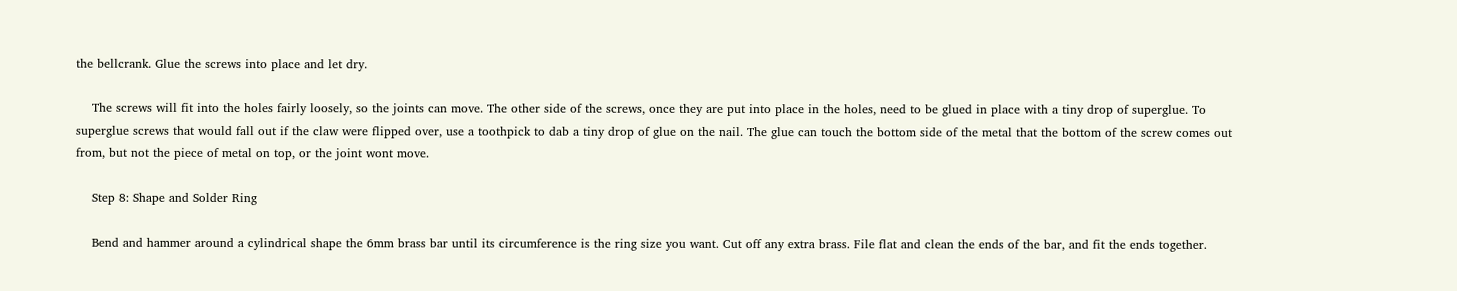the bellcrank. Glue the screws into place and let dry.

    The screws will fit into the holes fairly loosely, so the joints can move. The other side of the screws, once they are put into place in the holes, need to be glued in place with a tiny drop of superglue. To superglue screws that would fall out if the claw were flipped over, use a toothpick to dab a tiny drop of glue on the nail. The glue can touch the bottom side of the metal that the bottom of the screw comes out from, but not the piece of metal on top, or the joint wont move.

    Step 8: Shape and Solder Ring

    Bend and hammer around a cylindrical shape the 6mm brass bar until its circumference is the ring size you want. Cut off any extra brass. File flat and clean the ends of the bar, and fit the ends together.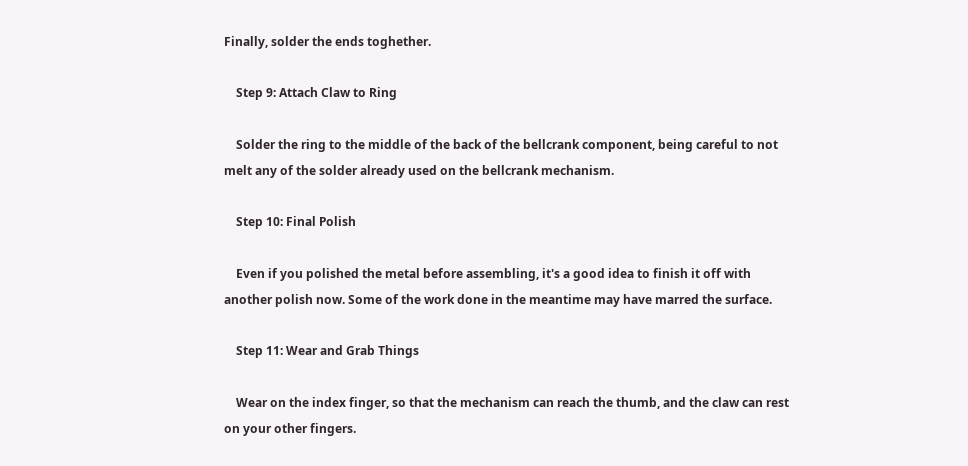Finally, solder the ends toghether.

    Step 9: Attach Claw to Ring

    Solder the ring to the middle of the back of the bellcrank component, being careful to not melt any of the solder already used on the bellcrank mechanism.

    Step 10: Final Polish

    Even if you polished the metal before assembling, it's a good idea to finish it off with another polish now. Some of the work done in the meantime may have marred the surface.

    Step 11: Wear and Grab Things

    Wear on the index finger, so that the mechanism can reach the thumb, and the claw can rest on your other fingers.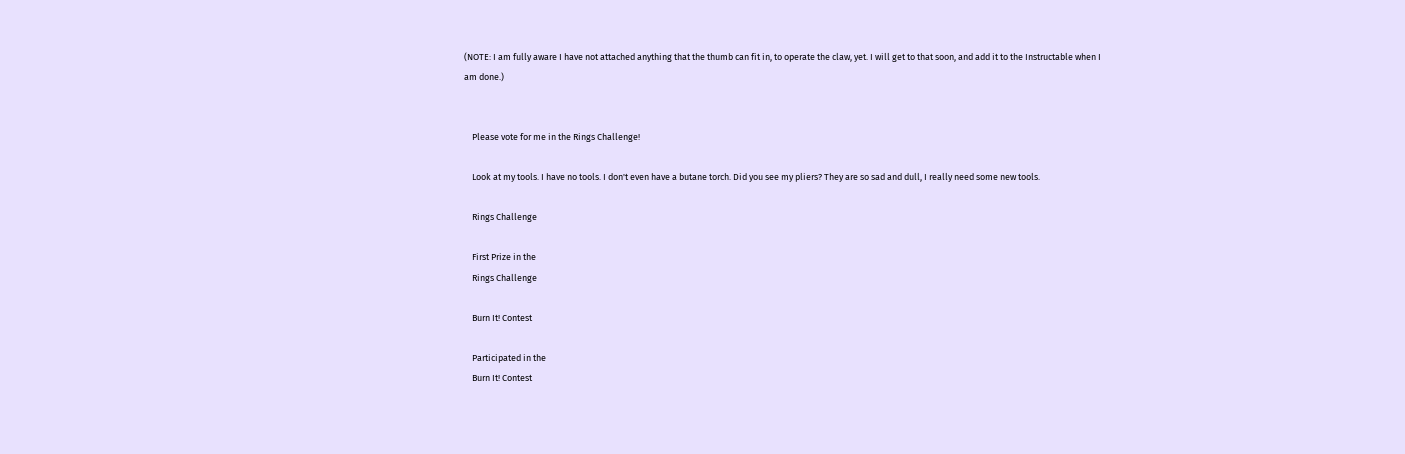(NOTE: I am fully aware I have not attached anything that the thumb can fit in, to operate the claw, yet. I will get to that soon, and add it to the Instructable when I am done.)


    Please vote for me in the Rings Challenge!

    Look at my tools. I have no tools. I don't even have a butane torch. Did you see my pliers? They are so sad and dull, I really need some new tools.

    Rings Challenge

    First Prize in the
    Rings Challenge

    Burn It! Contest

    Participated in the
    Burn It! Contest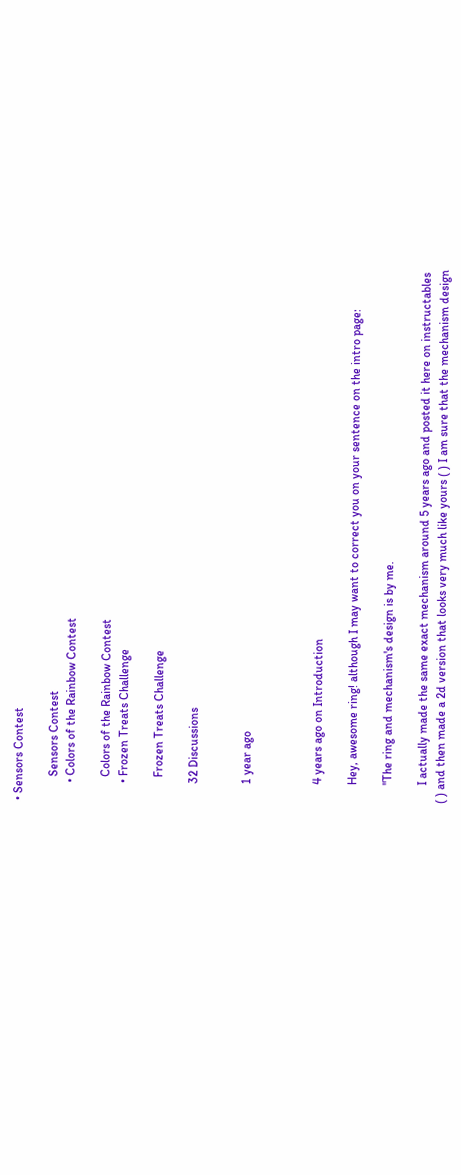• Sensors Contest

        Sensors Contest
      • Colors of the Rainbow Contest

        Colors of the Rainbow Contest
      • Frozen Treats Challenge

        Frozen Treats Challenge

      32 Discussions


      1 year ago



      4 years ago on Introduction

      Hey, awesome ring! although I may want to correct you on your sentence on the intro page:

      "The ring and mechanism's design is by me.

      I actually made the same exact mechanism around 5 years ago and posted it here on instructables ( ) and then made a 2d version that looks very much like yours ( ) I am sure that the mechanism design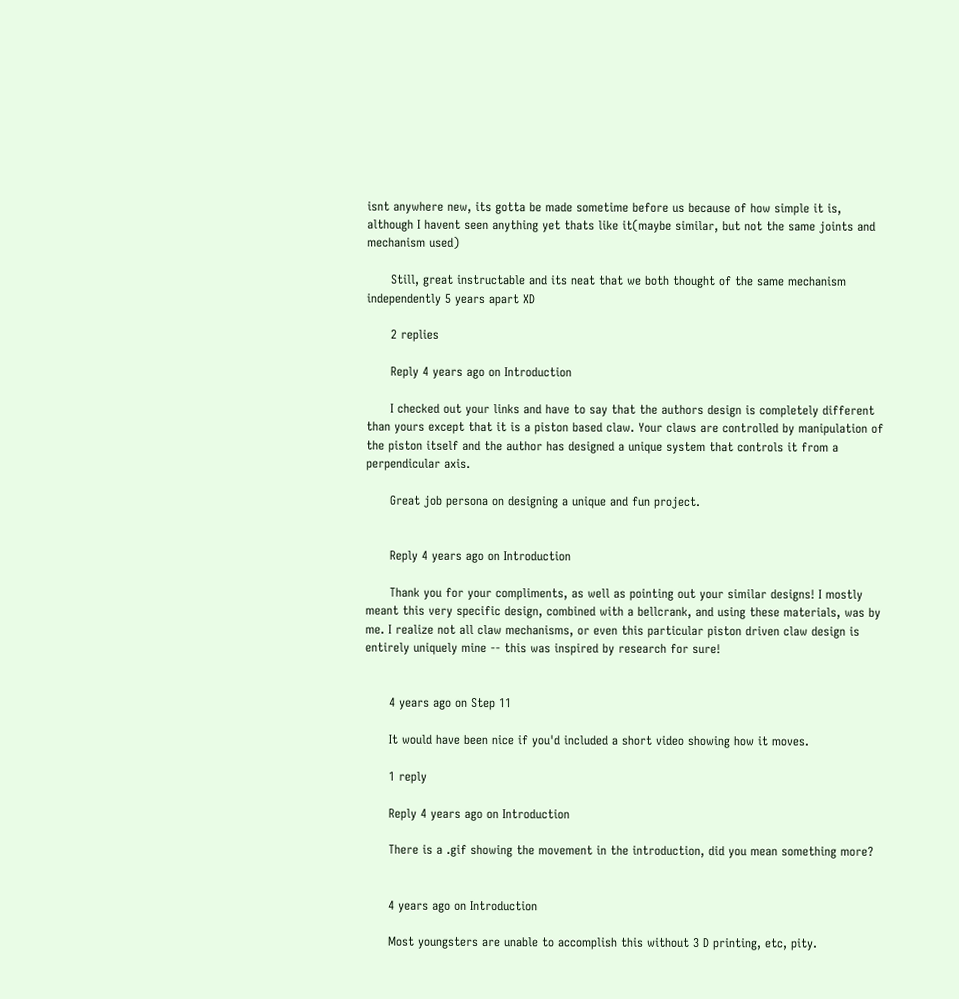isnt anywhere new, its gotta be made sometime before us because of how simple it is, although I havent seen anything yet thats like it(maybe similar, but not the same joints and mechanism used)

      Still, great instructable and its neat that we both thought of the same mechanism independently 5 years apart XD

      2 replies

      Reply 4 years ago on Introduction

      I checked out your links and have to say that the authors design is completely different than yours except that it is a piston based claw. Your claws are controlled by manipulation of the piston itself and the author has designed a unique system that controls it from a perpendicular axis.

      Great job persona on designing a unique and fun project.


      Reply 4 years ago on Introduction

      Thank you for your compliments, as well as pointing out your similar designs! I mostly meant this very specific design, combined with a bellcrank, and using these materials, was by me. I realize not all claw mechanisms, or even this particular piston driven claw design is entirely uniquely mine -- this was inspired by research for sure!


      4 years ago on Step 11

      It would have been nice if you'd included a short video showing how it moves.

      1 reply

      Reply 4 years ago on Introduction

      There is a .gif showing the movement in the introduction, did you mean something more?


      4 years ago on Introduction

      Most youngsters are unable to accomplish this without 3 D printing, etc, pity.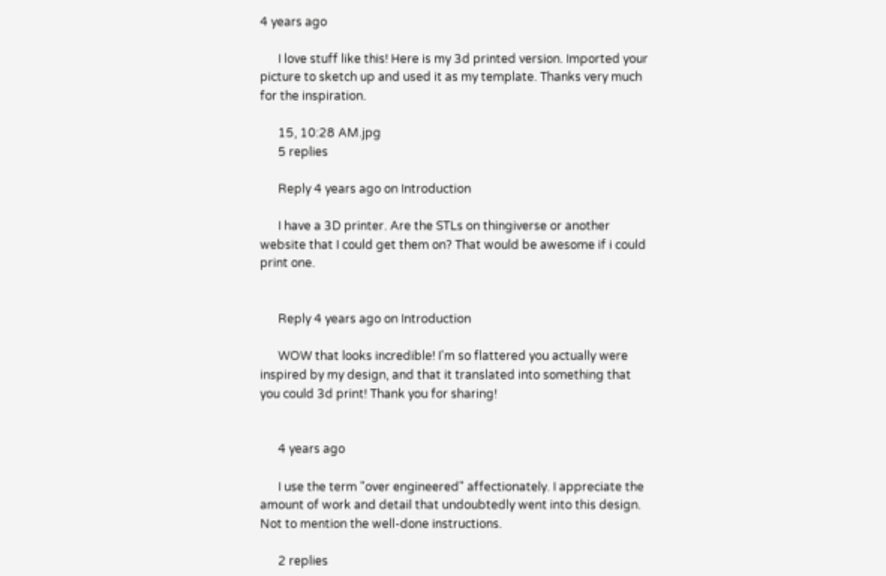4 years ago

      I love stuff like this! Here is my 3d printed version. Imported your picture to sketch up and used it as my template. Thanks very much for the inspiration.

      15, 10:28 AM.jpg
      5 replies

      Reply 4 years ago on Introduction

      I have a 3D printer. Are the STLs on thingiverse or another website that I could get them on? That would be awesome if i could print one.


      Reply 4 years ago on Introduction

      WOW that looks incredible! I'm so flattered you actually were inspired by my design, and that it translated into something that you could 3d print! Thank you for sharing!


      4 years ago

      I use the term "over engineered" affectionately. I appreciate the amount of work and detail that undoubtedly went into this design. Not to mention the well-done instructions.

      2 replies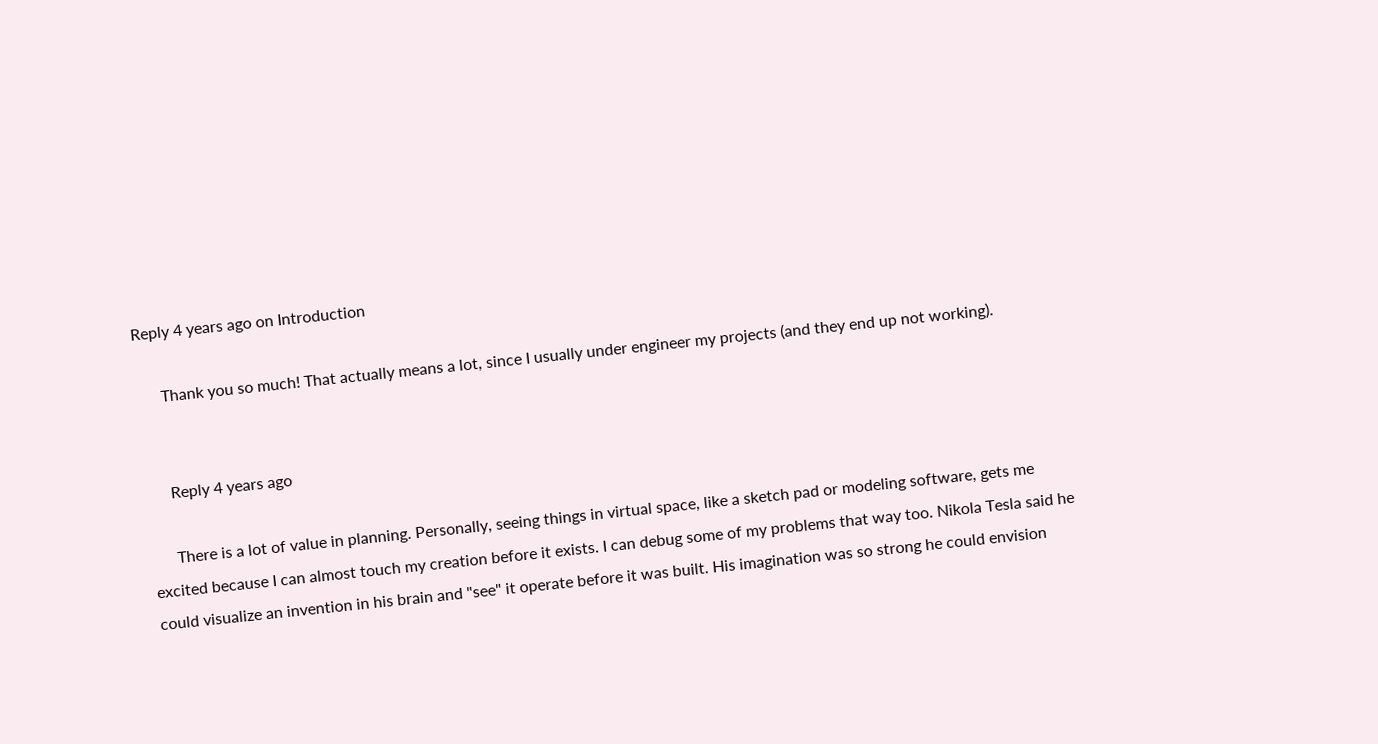Reply 4 years ago on Introduction

      Thank you so much! That actually means a lot, since I usually under engineer my projects (and they end up not working).


      Reply 4 years ago

      There is a lot of value in planning. Personally, seeing things in virtual space, like a sketch pad or modeling software, gets me excited because I can almost touch my creation before it exists. I can debug some of my problems that way too. Nikola Tesla said he could visualize an invention in his brain and "see" it operate before it was built. His imagination was so strong he could envision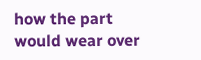how the part would wear over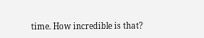time. How incredible is that?